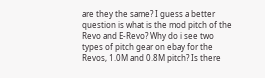are they the same? I guess a better question is what is the mod pitch of the Revo and E-Revo? Why do i see two types of pitch gear on ebay for the Revos, 1.0M and 0.8M pitch? Is there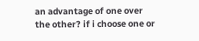an advantage of one over the other? if i choose one or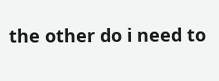the other do i need to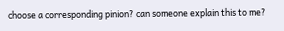choose a corresponding pinion? can someone explain this to me?